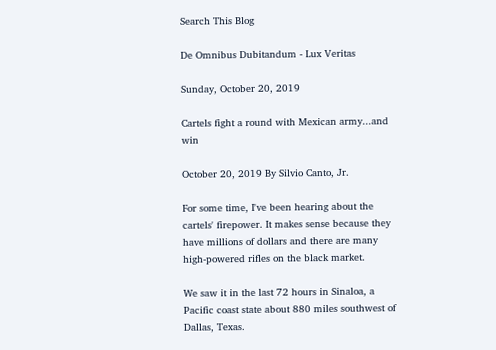Search This Blog

De Omnibus Dubitandum - Lux Veritas

Sunday, October 20, 2019

Cartels fight a round with Mexican army...and win

October 20, 2019 By Silvio Canto, Jr.

For some time, I've been hearing about the cartels' firepower. It makes sense because they have millions of dollars and there are many high-powered rifles on the black market.

We saw it in the last 72 hours in Sinaloa, a Pacific coast state about 880 miles southwest of Dallas, Texas.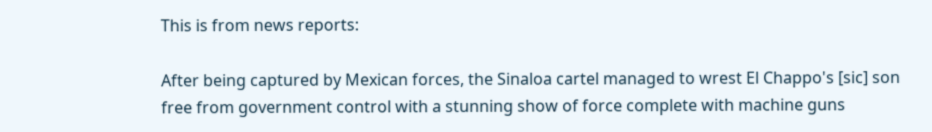This is from news reports:

After being captured by Mexican forces, the Sinaloa cartel managed to wrest El Chappo's [sic] son free from government control with a stunning show of force complete with machine guns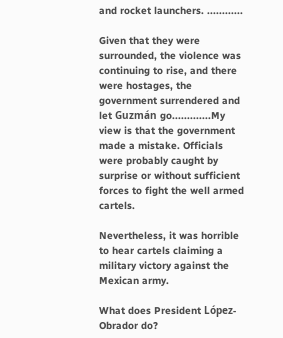and rocket launchers. ............

Given that they were surrounded, the violence was continuing to rise, and there were hostages, the government surrendered and let Guzmán go.............My view is that the government made a mistake. Officials were probably caught by surprise or without sufficient forces to fight the well armed cartels.

Nevertheless, it was horrible to hear cartels claiming a military victory against the Mexican army.

What does President López-Obrador do?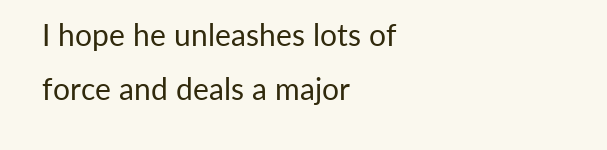I hope he unleashes lots of force and deals a major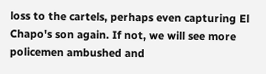loss to the cartels, perhaps even capturing El Chapo's son again. If not, we will see more policemen ambushed and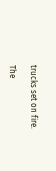trucks set on fire.

The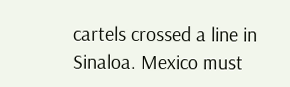cartels crossed a line in Sinaloa. Mexico must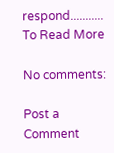respond........... To Read More

No comments:

Post a Comment